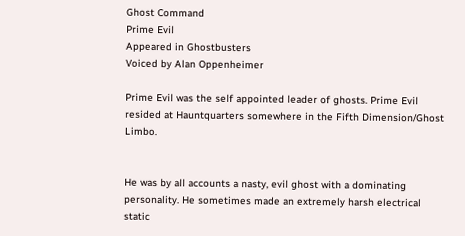Ghost Command
Prime Evil
Appeared in Ghostbusters
Voiced by Alan Oppenheimer

Prime Evil was the self appointed leader of ghosts. Prime Evil resided at Hauntquarters somewhere in the Fifth Dimension/Ghost Limbo.


He was by all accounts a nasty, evil ghost with a dominating personality. He sometimes made an extremely harsh electrical static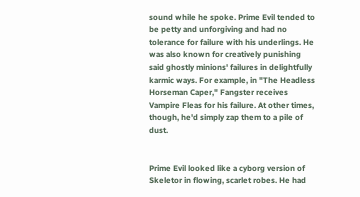sound while he spoke. Prime Evil tended to be petty and unforgiving and had no tolerance for failure with his underlings. He was also known for creatively punishing said ghostly minions' failures in delightfully karmic ways. For example, in "The Headless Horseman Caper," Fangster receives Vampire Fleas for his failure. At other times, though, he'd simply zap them to a pile of dust.


Prime Evil looked like a cyborg version of Skeletor in flowing, scarlet robes. He had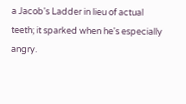a Jacob's Ladder in lieu of actual teeth; it sparked when he's especially angry.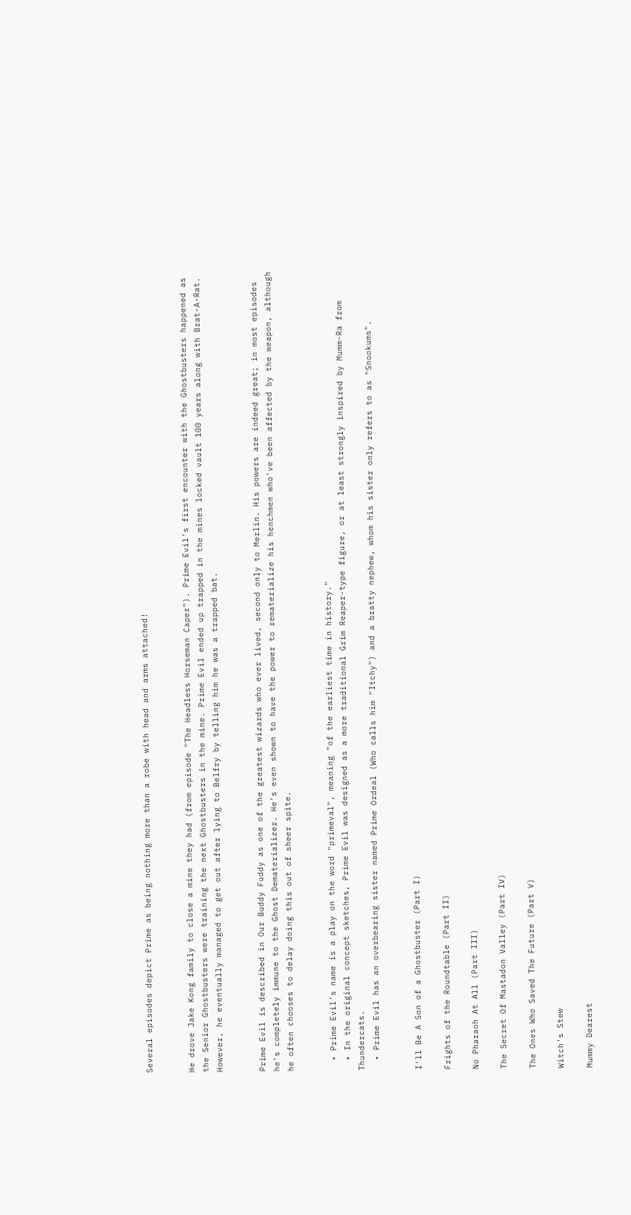Several episodes depict Prime as being nothing more than a robe with head and arms attached!


He drove Jake Kong family to close a mine they had (from episode "The Headless Horseman Caper"). Prime Evil's first encounter with the Ghostbusters happened as the Senior Ghostbusters were training the next Ghostbusters in the mine. Prime Evil ended up trapped in the mines locked vault 100 years along with Brat-A-Rat. However, he eventually managed to get out after lying to Belfry by telling him he was a trapped bat.


Prime Evil is described in Our Buddy Fuddy as one of the greatest wizards who ever lived, second only to Merlin. His powers are indeed great; in most episodes he's completely immune to the Ghost Dematerializer. He's even shown to have the power to rematerialize his henchmen who've been affected by the weapon, although he often chooses to delay doing this out of sheer spite.


  • Prime Evil's name is a play on the word "primeval", meaning "of the earliest time in history."
  • In the original concept sketches, Prime Evil was designed as a more traditional Grim Reaper-type figure, or at least strongly inspired by Mumm-Ra from Thundercats.
  • Prime Evil has an overbearing sister named Prime Ordeal (Who calls him "Itchy") and a bratty nephew, whom his sister only refers to as "Snookums".


I'll Be A Son of a Ghostbuster (Part I)

Frights of the Roundtable (Part II)

No Pharaoh At All (Part III)

The Secret Of Mastadon Valley (Part IV)

The Ones Who Saved The Future (Part V)

Witch's Stew

Mummy Dearest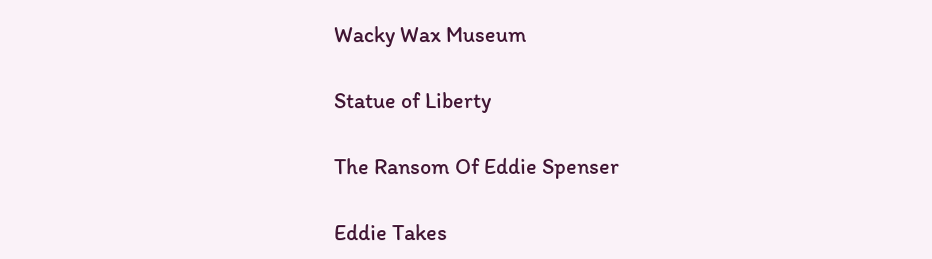Wacky Wax Museum

Statue of Liberty

The Ransom Of Eddie Spenser

Eddie Takes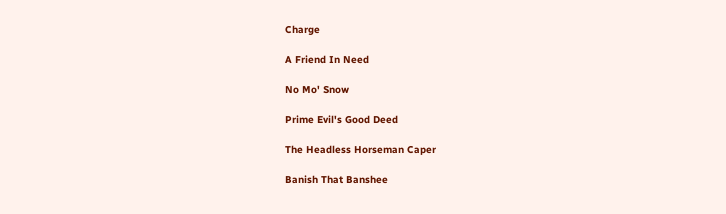Charge

A Friend In Need

No Mo' Snow

Prime Evil's Good Deed

The Headless Horseman Caper

Banish That Banshee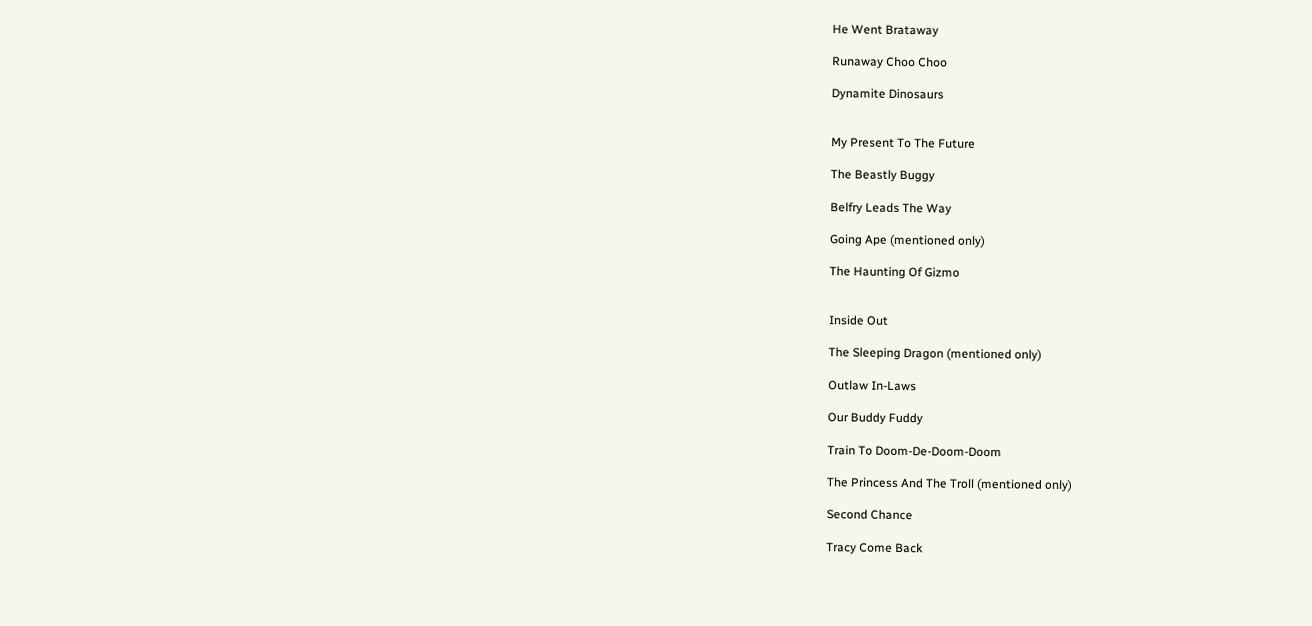He Went Brataway

Runaway Choo Choo

Dynamite Dinosaurs


My Present To The Future

The Beastly Buggy

Belfry Leads The Way

Going Ape (mentioned only)

The Haunting Of Gizmo


Inside Out

The Sleeping Dragon (mentioned only)

Outlaw In-Laws

Our Buddy Fuddy

Train To Doom-De-Doom-Doom

The Princess And The Troll (mentioned only)

Second Chance

Tracy Come Back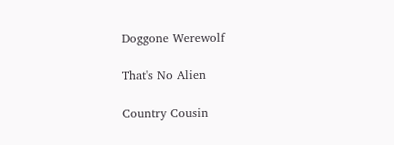Doggone Werewolf

That's No Alien

Country Cousin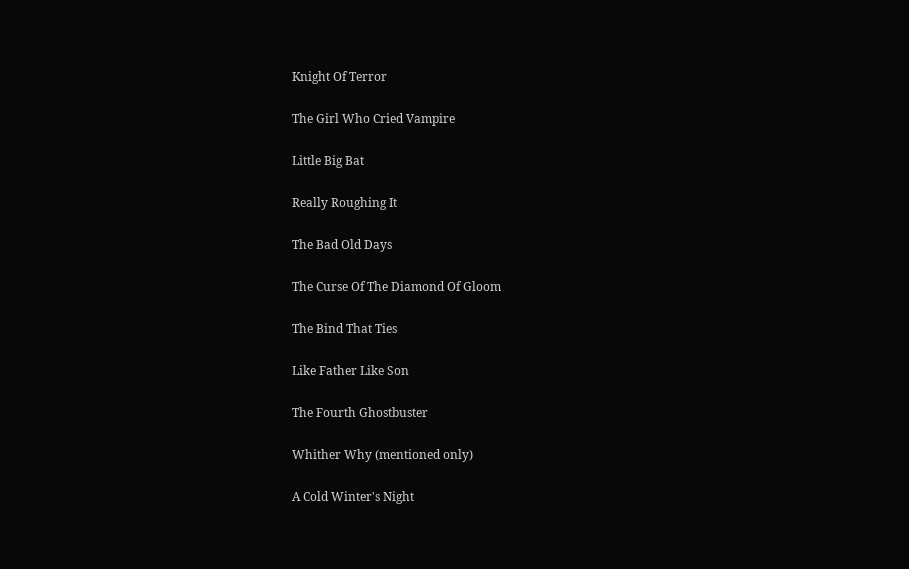Knight Of Terror

The Girl Who Cried Vampire

Little Big Bat

Really Roughing It

The Bad Old Days

The Curse Of The Diamond Of Gloom

The Bind That Ties

Like Father Like Son

The Fourth Ghostbuster

Whither Why (mentioned only)

A Cold Winter's Night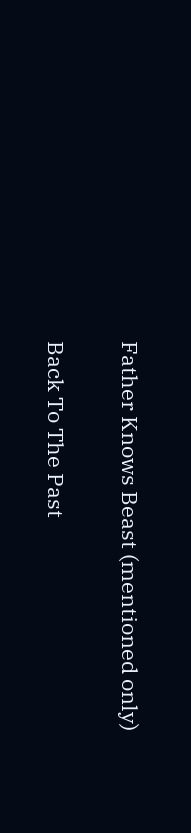Father Knows Beast (mentioned only)

Back To The Past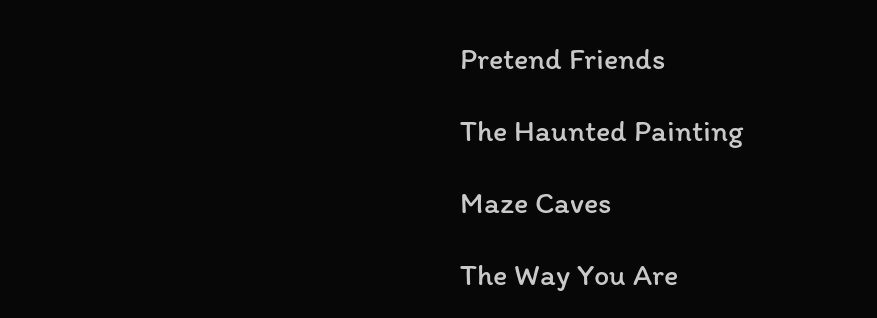Pretend Friends

The Haunted Painting

Maze Caves

The Way You Are